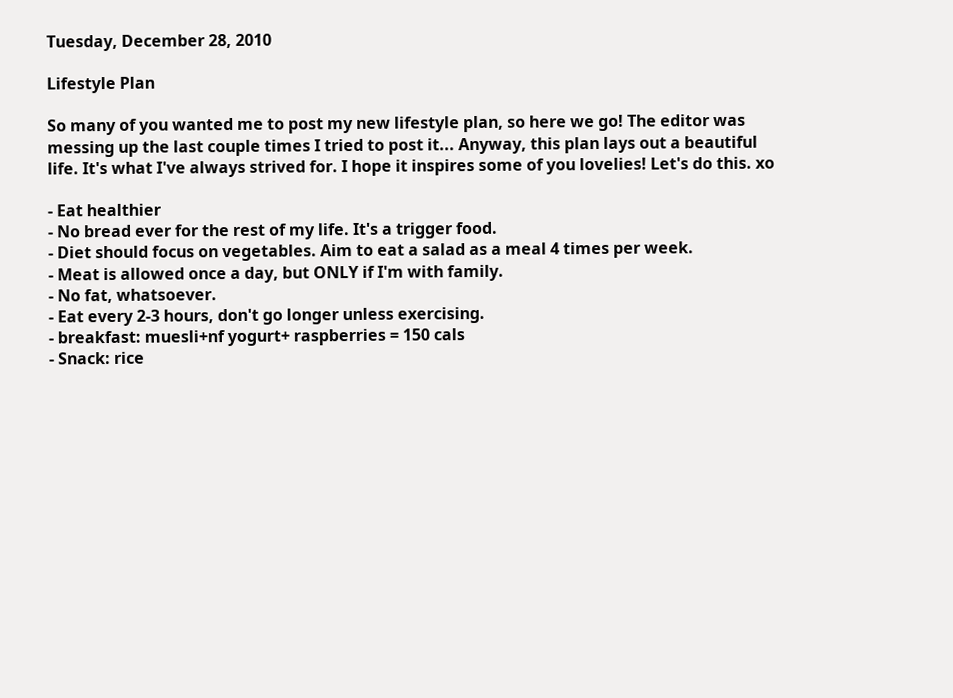Tuesday, December 28, 2010

Lifestyle Plan

So many of you wanted me to post my new lifestyle plan, so here we go! The editor was messing up the last couple times I tried to post it... Anyway, this plan lays out a beautiful life. It's what I've always strived for. I hope it inspires some of you lovelies! Let's do this. xo

- Eat healthier
- No bread ever for the rest of my life. It's a trigger food.
- Diet should focus on vegetables. Aim to eat a salad as a meal 4 times per week.
- Meat is allowed once a day, but ONLY if I'm with family.
- No fat, whatsoever.
- Eat every 2-3 hours, don't go longer unless exercising.
- breakfast: muesli+nf yogurt+ raspberries = 150 cals
- Snack: rice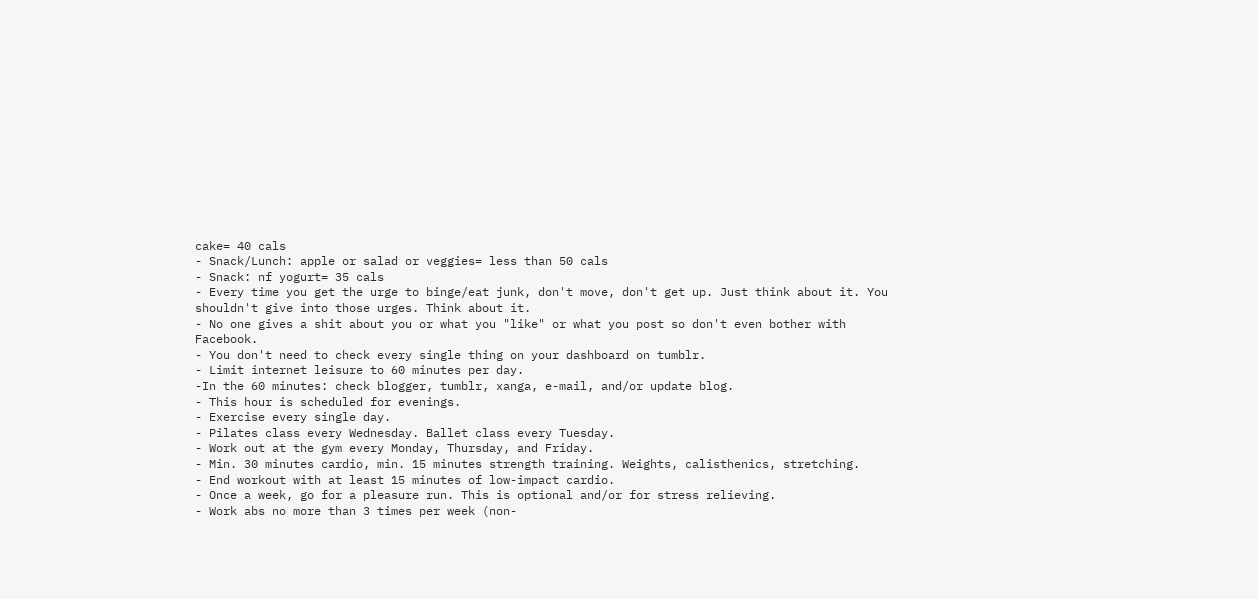cake= 40 cals
- Snack/Lunch: apple or salad or veggies= less than 50 cals
- Snack: nf yogurt= 35 cals
- Every time you get the urge to binge/eat junk, don't move, don't get up. Just think about it. You shouldn't give into those urges. Think about it.
- No one gives a shit about you or what you "like" or what you post so don't even bother with Facebook.
- You don't need to check every single thing on your dashboard on tumblr.
- Limit internet leisure to 60 minutes per day.
-In the 60 minutes: check blogger, tumblr, xanga, e-mail, and/or update blog.
- This hour is scheduled for evenings.
- Exercise every single day.
- Pilates class every Wednesday. Ballet class every Tuesday.
- Work out at the gym every Monday, Thursday, and Friday.
- Min. 30 minutes cardio, min. 15 minutes strength training. Weights, calisthenics, stretching.
- End workout with at least 15 minutes of low-impact cardio.
- Once a week, go for a pleasure run. This is optional and/or for stress relieving.
- Work abs no more than 3 times per week (non-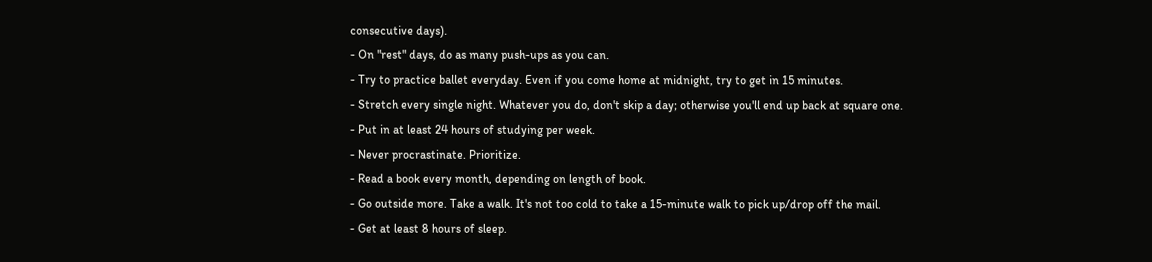consecutive days).
- On "rest" days, do as many push-ups as you can.
- Try to practice ballet everyday. Even if you come home at midnight, try to get in 15 minutes.
- Stretch every single night. Whatever you do, don't skip a day; otherwise you'll end up back at square one.
- Put in at least 24 hours of studying per week.
- Never procrastinate. Prioritize.
- Read a book every month, depending on length of book.
- Go outside more. Take a walk. It's not too cold to take a 15-minute walk to pick up/drop off the mail.
- Get at least 8 hours of sleep.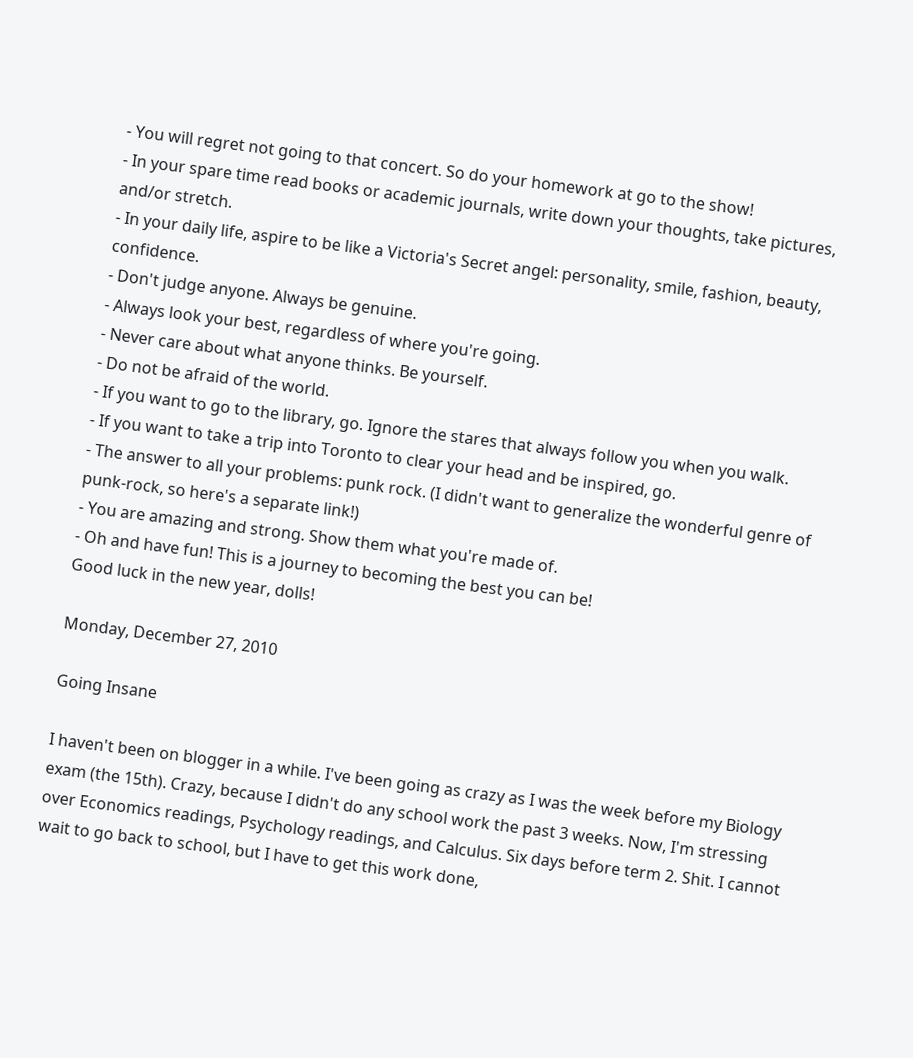- You will regret not going to that concert. So do your homework at go to the show!
- In your spare time read books or academic journals, write down your thoughts, take pictures, and/or stretch.
- In your daily life, aspire to be like a Victoria's Secret angel: personality, smile, fashion, beauty, confidence.
- Don't judge anyone. Always be genuine.
- Always look your best, regardless of where you're going.
- Never care about what anyone thinks. Be yourself.
- Do not be afraid of the world.
- If you want to go to the library, go. Ignore the stares that always follow you when you walk.
- If you want to take a trip into Toronto to clear your head and be inspired, go.
- The answer to all your problems: punk rock. (I didn't want to generalize the wonderful genre of punk-rock, so here's a separate link!)
- You are amazing and strong. Show them what you're made of.
- Oh and have fun! This is a journey to becoming the best you can be!
Good luck in the new year, dolls!

Monday, December 27, 2010

Going Insane

I haven't been on blogger in a while. I've been going as crazy as I was the week before my Biology exam (the 15th). Crazy, because I didn't do any school work the past 3 weeks. Now, I'm stressing over Economics readings, Psychology readings, and Calculus. Six days before term 2. Shit. I cannot wait to go back to school, but I have to get this work done,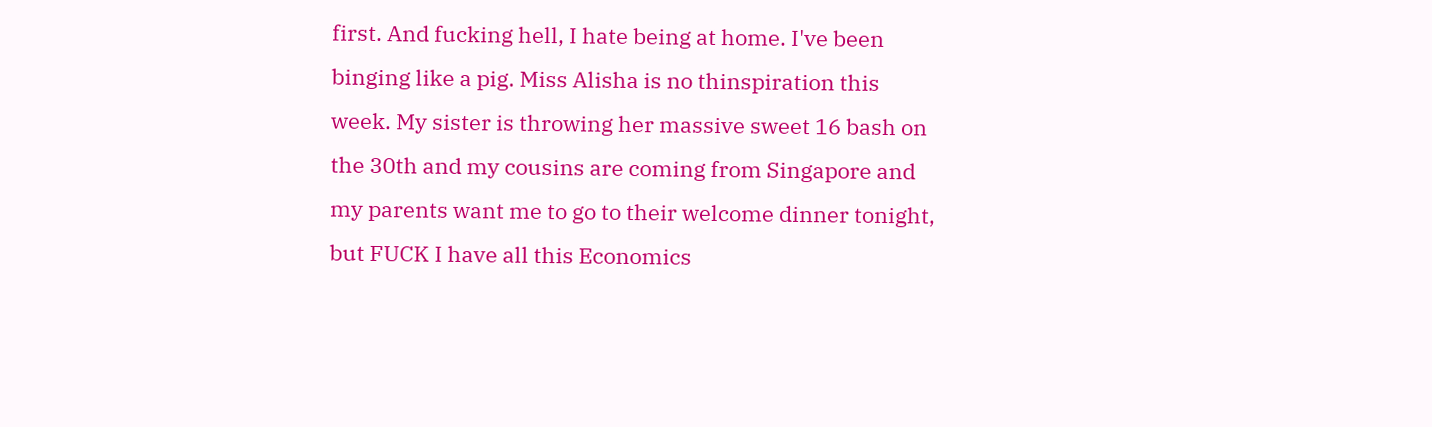first. And fucking hell, I hate being at home. I've been binging like a pig. Miss Alisha is no thinspiration this week. My sister is throwing her massive sweet 16 bash on the 30th and my cousins are coming from Singapore and my parents want me to go to their welcome dinner tonight, but FUCK I have all this Economics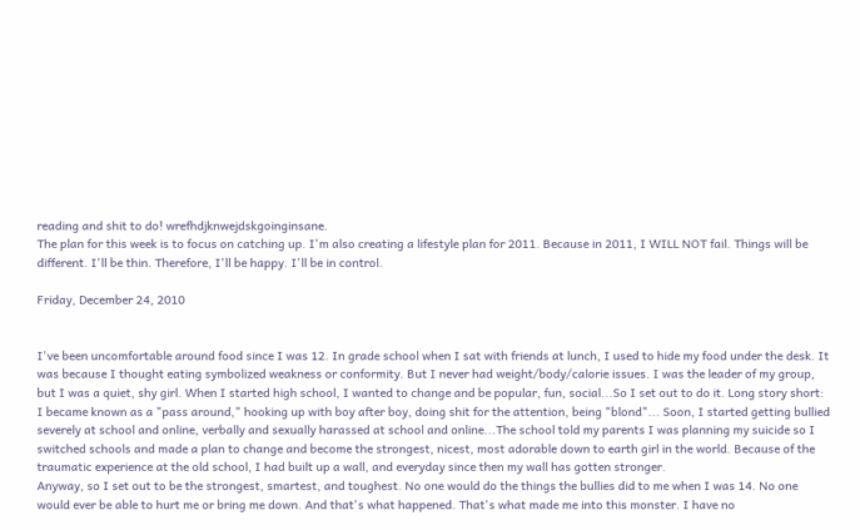reading and shit to do! wrefhdjknwejdskgoinginsane.
The plan for this week is to focus on catching up. I'm also creating a lifestyle plan for 2011. Because in 2011, I WILL NOT fail. Things will be different. I'll be thin. Therefore, I'll be happy. I'll be in control.

Friday, December 24, 2010


I've been uncomfortable around food since I was 12. In grade school when I sat with friends at lunch, I used to hide my food under the desk. It was because I thought eating symbolized weakness or conformity. But I never had weight/body/calorie issues. I was the leader of my group, but I was a quiet, shy girl. When I started high school, I wanted to change and be popular, fun, social...So I set out to do it. Long story short: I became known as a "pass around," hooking up with boy after boy, doing shit for the attention, being "blond"... Soon, I started getting bullied severely at school and online, verbally and sexually harassed at school and online...The school told my parents I was planning my suicide so I switched schools and made a plan to change and become the strongest, nicest, most adorable down to earth girl in the world. Because of the traumatic experience at the old school, I had built up a wall, and everyday since then my wall has gotten stronger.
Anyway, so I set out to be the strongest, smartest, and toughest. No one would do the things the bullies did to me when I was 14. No one would ever be able to hurt me or bring me down. And that's what happened. That's what made me into this monster. I have no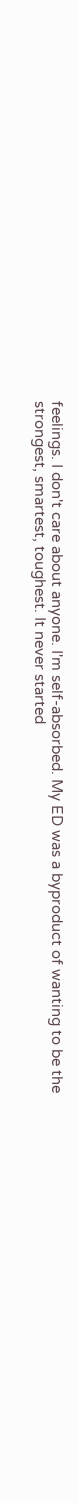feelings. I don't care about anyone. I'm self-absorbed. My ED was a byproduct of wanting to be the strongest, smartest, toughest. It never started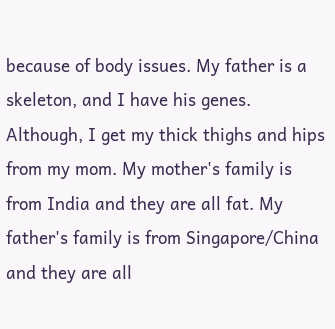because of body issues. My father is a skeleton, and I have his genes. Although, I get my thick thighs and hips from my mom. My mother's family is from India and they are all fat. My father's family is from Singapore/China and they are all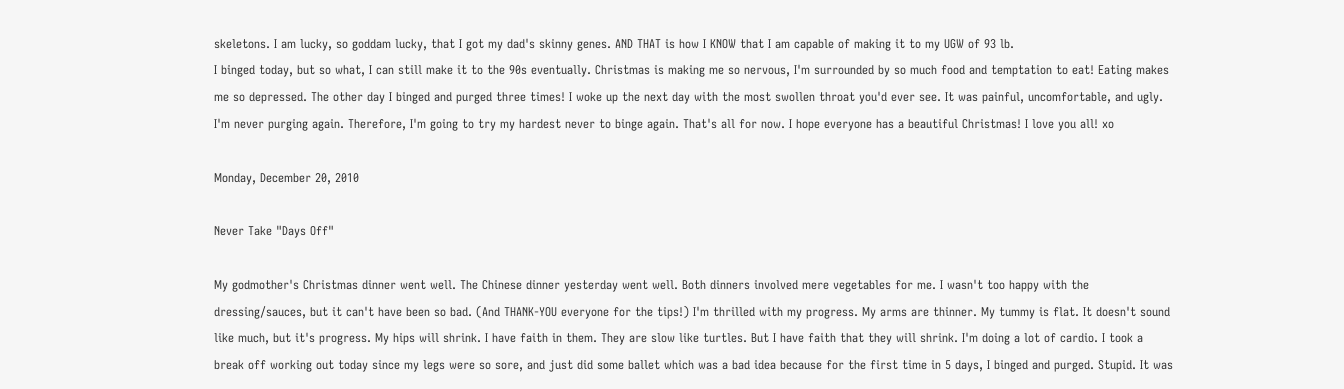skeletons. I am lucky, so goddam lucky, that I got my dad's skinny genes. AND THAT is how I KNOW that I am capable of making it to my UGW of 93 lb.
I binged today, but so what, I can still make it to the 90s eventually. Christmas is making me so nervous, I'm surrounded by so much food and temptation to eat! Eating makes me so depressed. The other day I binged and purged three times! I woke up the next day with the most swollen throat you'd ever see. It was painful, uncomfortable, and ugly. I'm never purging again. Therefore, I'm going to try my hardest never to binge again. That's all for now. I hope everyone has a beautiful Christmas! I love you all! xo

Monday, December 20, 2010

Never Take "Days Off"

My godmother's Christmas dinner went well. The Chinese dinner yesterday went well. Both dinners involved mere vegetables for me. I wasn't too happy with the dressing/sauces, but it can't have been so bad. (And THANK-YOU everyone for the tips!) I'm thrilled with my progress. My arms are thinner. My tummy is flat. It doesn't sound like much, but it's progress. My hips will shrink. I have faith in them. They are slow like turtles. But I have faith that they will shrink. I'm doing a lot of cardio. I took a break off working out today since my legs were so sore, and just did some ballet which was a bad idea because for the first time in 5 days, I binged and purged. Stupid. It was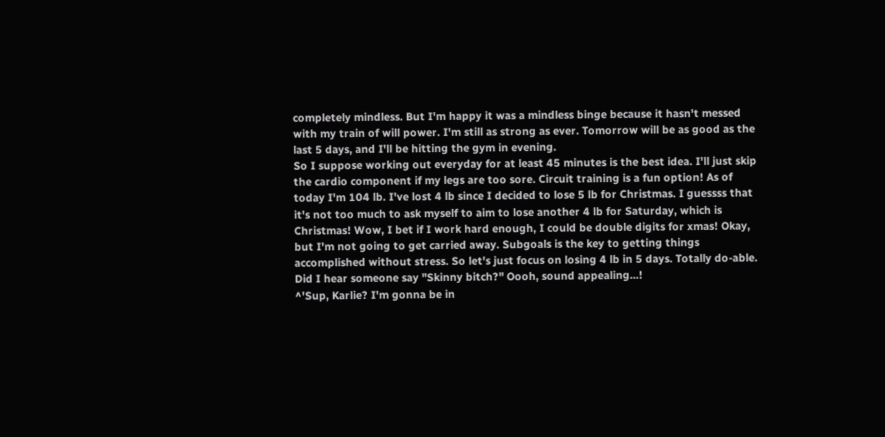completely mindless. But I'm happy it was a mindless binge because it hasn't messed with my train of will power. I'm still as strong as ever. Tomorrow will be as good as the last 5 days, and I'll be hitting the gym in evening.
So I suppose working out everyday for at least 45 minutes is the best idea. I'll just skip the cardio component if my legs are too sore. Circuit training is a fun option! As of today I'm 104 lb. I've lost 4 lb since I decided to lose 5 lb for Christmas. I guessss that it's not too much to ask myself to aim to lose another 4 lb for Saturday, which is Christmas! Wow, I bet if I work hard enough, I could be double digits for xmas! Okay, but I'm not going to get carried away. Subgoals is the key to getting things accomplished without stress. So let's just focus on losing 4 lb in 5 days. Totally do-able. Did I hear someone say "Skinny bitch?" Oooh, sound appealing...!
^'Sup, Karlie? I'm gonna be in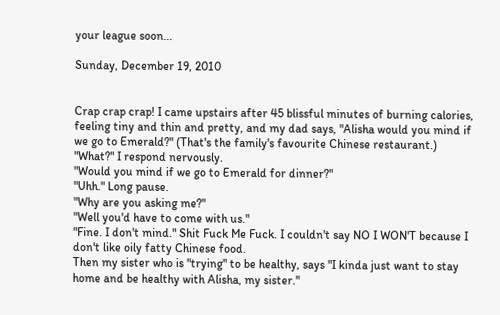your league soon...

Sunday, December 19, 2010


Crap crap crap! I came upstairs after 45 blissful minutes of burning calories, feeling tiny and thin and pretty, and my dad says, "Alisha would you mind if we go to Emerald?" (That's the family's favourite Chinese restaurant.)
"What?" I respond nervously.
"Would you mind if we go to Emerald for dinner?"
"Uhh." Long pause.
"Why are you asking me?"
"Well you'd have to come with us."
"Fine. I don't mind." Shit Fuck Me Fuck. I couldn't say NO I WON'T because I don't like oily fatty Chinese food.
Then my sister who is "trying" to be healthy, says "I kinda just want to stay home and be healthy with Alisha, my sister."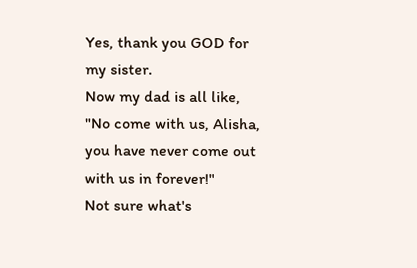Yes, thank you GOD for my sister.
Now my dad is all like, "No come with us, Alisha, you have never come out with us in forever!"
Not sure what's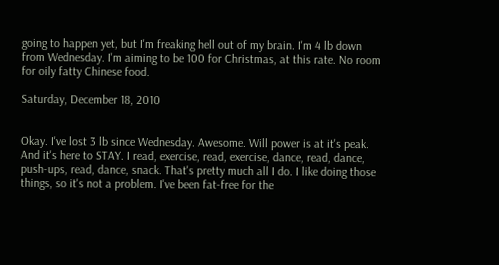going to happen yet, but I'm freaking hell out of my brain. I'm 4 lb down from Wednesday. I'm aiming to be 100 for Christmas, at this rate. No room for oily fatty Chinese food.

Saturday, December 18, 2010


Okay. I've lost 3 lb since Wednesday. Awesome. Will power is at it's peak. And it's here to STAY. I read, exercise, read, exercise, dance, read, dance, push-ups, read, dance, snack. That's pretty much all I do. I like doing those things, so it's not a problem. I've been fat-free for the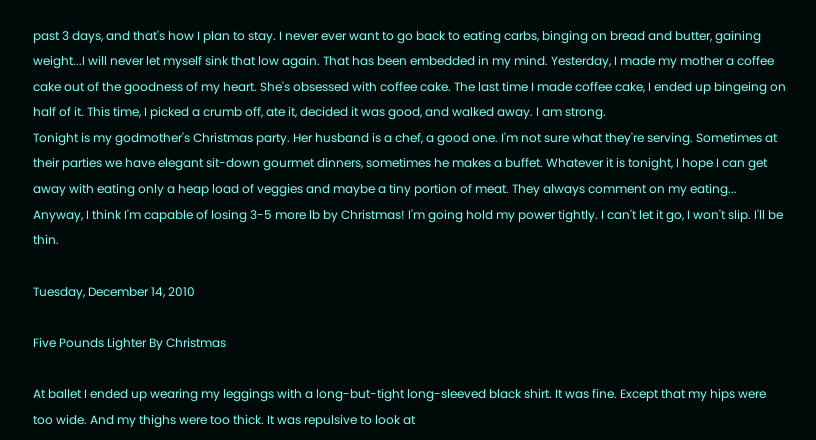past 3 days, and that's how I plan to stay. I never ever want to go back to eating carbs, binging on bread and butter, gaining weight...I will never let myself sink that low again. That has been embedded in my mind. Yesterday, I made my mother a coffee cake out of the goodness of my heart. She's obsessed with coffee cake. The last time I made coffee cake, I ended up bingeing on half of it. This time, I picked a crumb off, ate it, decided it was good, and walked away. I am strong.
Tonight is my godmother's Christmas party. Her husband is a chef, a good one. I'm not sure what they're serving. Sometimes at their parties we have elegant sit-down gourmet dinners, sometimes he makes a buffet. Whatever it is tonight, I hope I can get away with eating only a heap load of veggies and maybe a tiny portion of meat. They always comment on my eating... Anyway, I think I'm capable of losing 3-5 more lb by Christmas! I'm going hold my power tightly. I can't let it go, I won't slip. I'll be thin.

Tuesday, December 14, 2010

Five Pounds Lighter By Christmas

At ballet I ended up wearing my leggings with a long-but-tight long-sleeved black shirt. It was fine. Except that my hips were too wide. And my thighs were too thick. It was repulsive to look at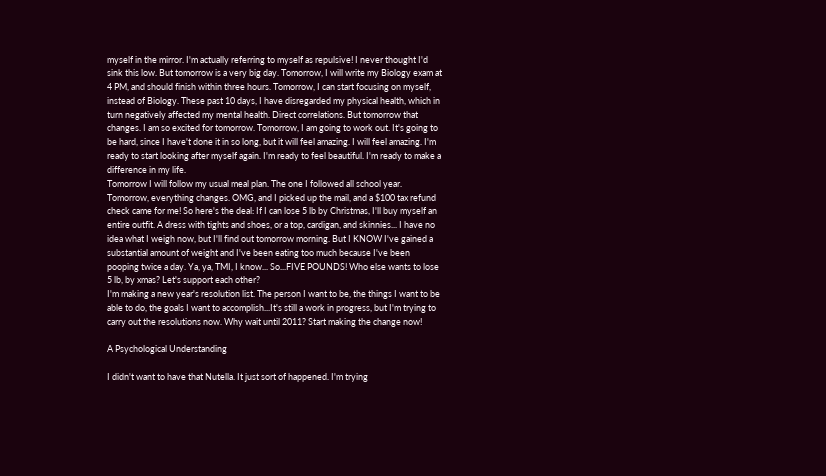myself in the mirror. I'm actually referring to myself as repulsive! I never thought I'd sink this low. But tomorrow is a very big day. Tomorrow, I will write my Biology exam at 4 PM, and should finish within three hours. Tomorrow, I can start focusing on myself, instead of Biology. These past 10 days, I have disregarded my physical health, which in turn negatively affected my mental health. Direct correlations. But tomorrow that changes. I am so excited for tomorrow. Tomorrow, I am going to work out. It's going to be hard, since I have't done it in so long, but it will feel amazing. I will feel amazing. I'm ready to start looking after myself again. I'm ready to feel beautiful. I'm ready to make a difference in my life.
Tomorrow I will follow my usual meal plan. The one I followed all school year. Tomorrow, everything changes. OMG, and I picked up the mail, and a $100 tax refund check came for me! So here's the deal: If I can lose 5 lb by Christmas, I'll buy myself an entire outfit. A dress with tights and shoes, or a top, cardigan, and skinnies... I have no idea what I weigh now, but I'll find out tomorrow morning. But I KNOW I've gained a substantial amount of weight and I've been eating too much because I've been pooping twice a day. Ya, ya, TMI, I know... So...FIVE POUNDS! Who else wants to lose 5 lb, by xmas? Let's support each other?
I'm making a new year's resolution list. The person I want to be, the things I want to be able to do, the goals I want to accomplish...It's still a work in progress, but I'm trying to carry out the resolutions now. Why wait until 2011? Start making the change now!

A Psychological Understanding

I didn't want to have that Nutella. It just sort of happened. I'm trying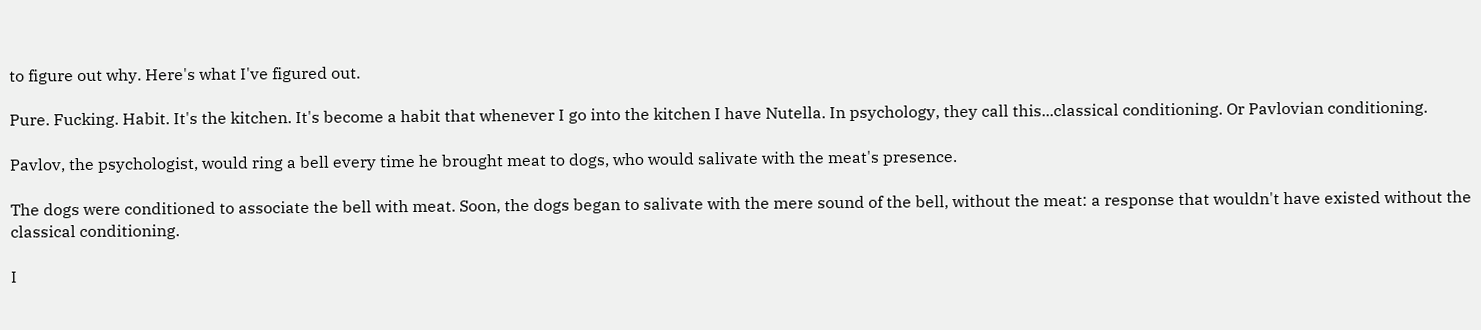to figure out why. Here's what I've figured out.

Pure. Fucking. Habit. It's the kitchen. It's become a habit that whenever I go into the kitchen I have Nutella. In psychology, they call this...classical conditioning. Or Pavlovian conditioning.

Pavlov, the psychologist, would ring a bell every time he brought meat to dogs, who would salivate with the meat's presence.

The dogs were conditioned to associate the bell with meat. Soon, the dogs began to salivate with the mere sound of the bell, without the meat: a response that wouldn't have existed without the classical conditioning.

I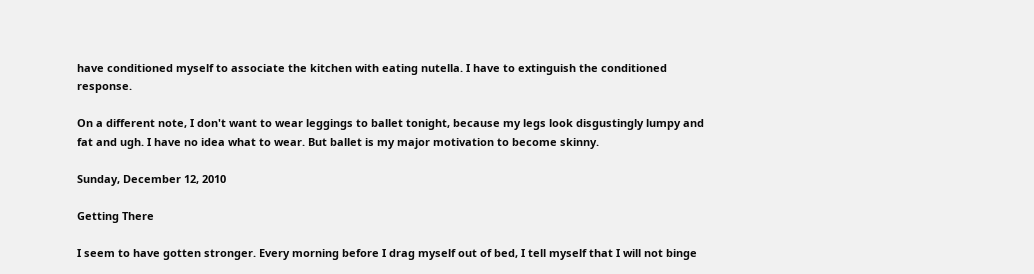have conditioned myself to associate the kitchen with eating nutella. I have to extinguish the conditioned response.

On a different note, I don't want to wear leggings to ballet tonight, because my legs look disgustingly lumpy and fat and ugh. I have no idea what to wear. But ballet is my major motivation to become skinny.

Sunday, December 12, 2010

Getting There

I seem to have gotten stronger. Every morning before I drag myself out of bed, I tell myself that I will not binge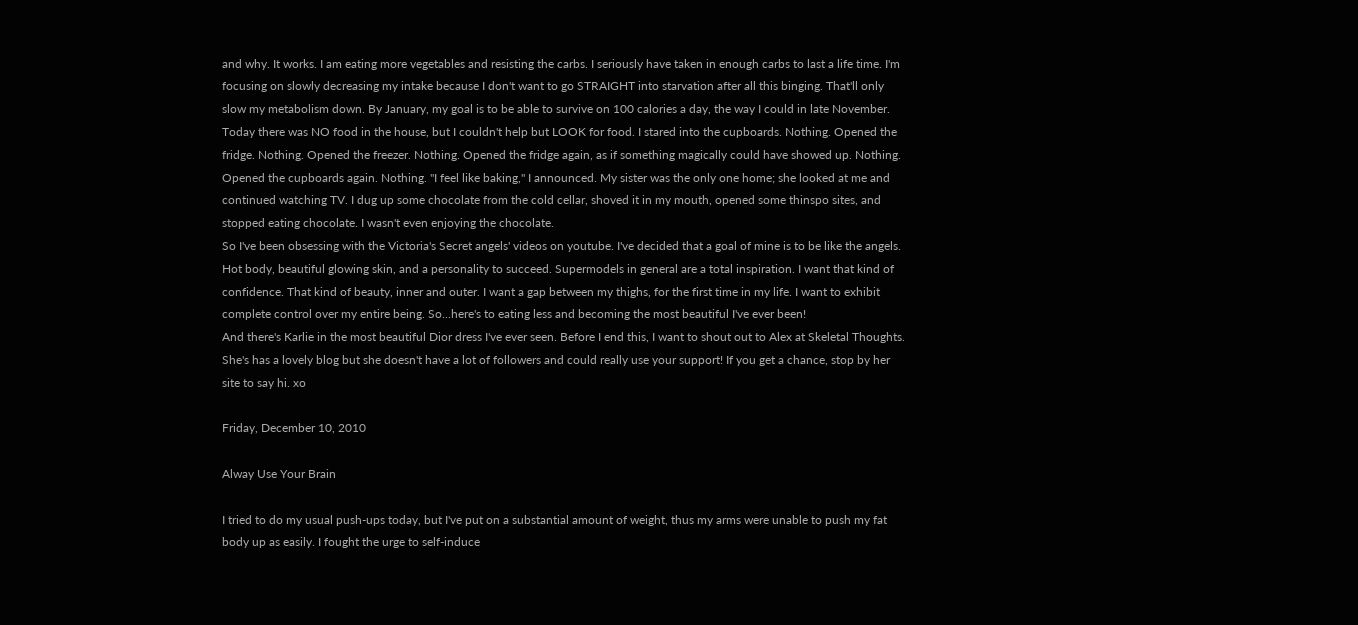and why. It works. I am eating more vegetables and resisting the carbs. I seriously have taken in enough carbs to last a life time. I'm focusing on slowly decreasing my intake because I don't want to go STRAIGHT into starvation after all this binging. That'll only slow my metabolism down. By January, my goal is to be able to survive on 100 calories a day, the way I could in late November. Today there was NO food in the house, but I couldn't help but LOOK for food. I stared into the cupboards. Nothing. Opened the fridge. Nothing. Opened the freezer. Nothing. Opened the fridge again, as if something magically could have showed up. Nothing. Opened the cupboards again. Nothing. "I feel like baking," I announced. My sister was the only one home; she looked at me and continued watching TV. I dug up some chocolate from the cold cellar, shoved it in my mouth, opened some thinspo sites, and stopped eating chocolate. I wasn't even enjoying the chocolate.
So I've been obsessing with the Victoria's Secret angels' videos on youtube. I've decided that a goal of mine is to be like the angels. Hot body, beautiful glowing skin, and a personality to succeed. Supermodels in general are a total inspiration. I want that kind of confidence. That kind of beauty, inner and outer. I want a gap between my thighs, for the first time in my life. I want to exhibit complete control over my entire being. So...here's to eating less and becoming the most beautiful I've ever been!
And there's Karlie in the most beautiful Dior dress I've ever seen. Before I end this, I want to shout out to Alex at Skeletal Thoughts. She's has a lovely blog but she doesn't have a lot of followers and could really use your support! If you get a chance, stop by her site to say hi. xo

Friday, December 10, 2010

Alway Use Your Brain

I tried to do my usual push-ups today, but I've put on a substantial amount of weight, thus my arms were unable to push my fat body up as easily. I fought the urge to self-induce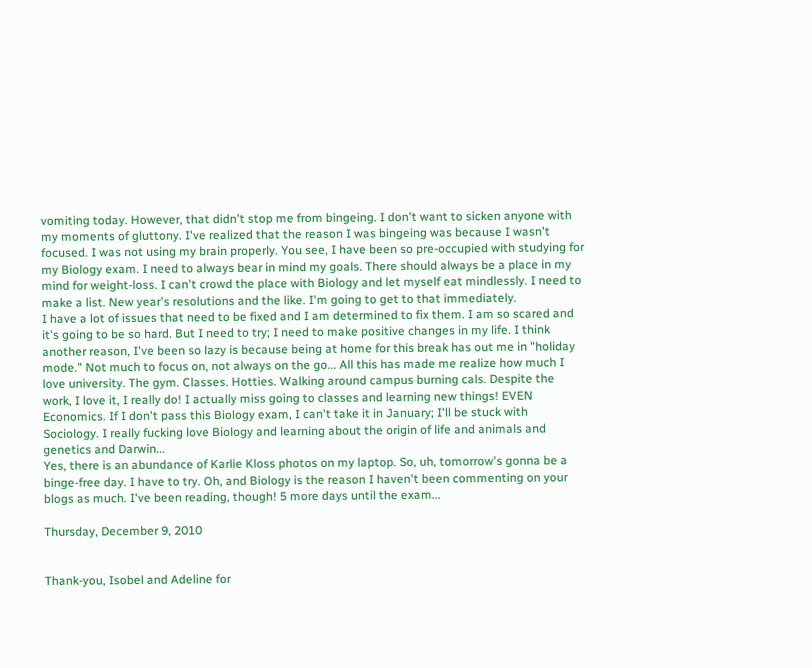vomiting today. However, that didn't stop me from bingeing. I don't want to sicken anyone with my moments of gluttony. I've realized that the reason I was bingeing was because I wasn't focused. I was not using my brain properly. You see, I have been so pre-occupied with studying for my Biology exam. I need to always bear in mind my goals. There should always be a place in my mind for weight-loss. I can't crowd the place with Biology and let myself eat mindlessly. I need to make a list. New year's resolutions and the like. I'm going to get to that immediately.
I have a lot of issues that need to be fixed and I am determined to fix them. I am so scared and it's going to be so hard. But I need to try; I need to make positive changes in my life. I think another reason, I've been so lazy is because being at home for this break has out me in "holiday mode." Not much to focus on, not always on the go... All this has made me realize how much I love university. The gym. Classes. Hotties. Walking around campus burning cals. Despite the work, I love it, I really do! I actually miss going to classes and learning new things! EVEN Economics. If I don't pass this Biology exam, I can't take it in January; I'll be stuck with Sociology. I really fucking love Biology and learning about the origin of life and animals and genetics and Darwin...
Yes, there is an abundance of Karlie Kloss photos on my laptop. So, uh, tomorrow's gonna be a binge-free day. I have to try. Oh, and Biology is the reason I haven't been commenting on your blogs as much. I've been reading, though! 5 more days until the exam...

Thursday, December 9, 2010


Thank-you, Isobel and Adeline for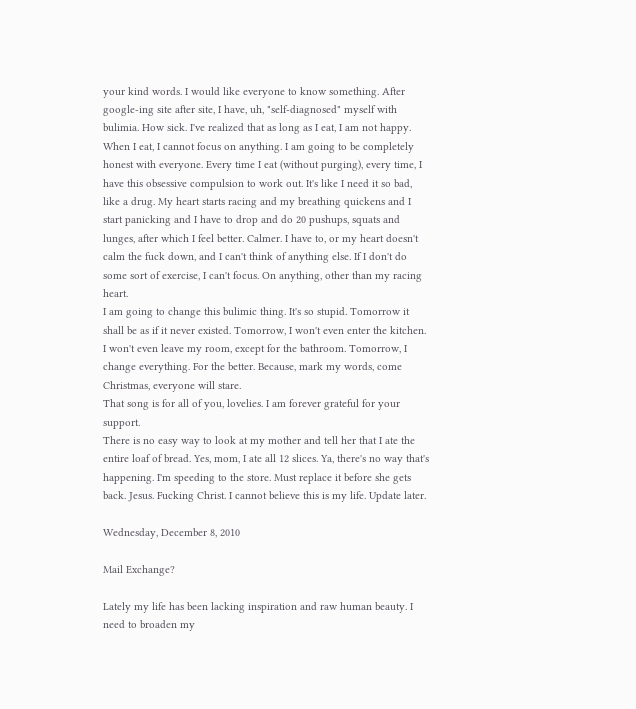your kind words. I would like everyone to know something. After google-ing site after site, I have, uh, "self-diagnosed" myself with bulimia. How sick. I've realized that as long as I eat, I am not happy. When I eat, I cannot focus on anything. I am going to be completely honest with everyone. Every time I eat (without purging), every time, I have this obsessive compulsion to work out. It's like I need it so bad, like a drug. My heart starts racing and my breathing quickens and I start panicking and I have to drop and do 20 pushups, squats and lunges, after which I feel better. Calmer. I have to, or my heart doesn't calm the fuck down, and I can't think of anything else. If I don't do some sort of exercise, I can't focus. On anything, other than my racing heart.
I am going to change this bulimic thing. It's so stupid. Tomorrow it shall be as if it never existed. Tomorrow, I won't even enter the kitchen. I won't even leave my room, except for the bathroom. Tomorrow, I change everything. For the better. Because, mark my words, come Christmas, everyone will stare.
That song is for all of you, lovelies. I am forever grateful for your support.
There is no easy way to look at my mother and tell her that I ate the entire loaf of bread. Yes, mom, I ate all 12 slices. Ya, there's no way that's happening. I'm speeding to the store. Must replace it before she gets back. Jesus. Fucking Christ. I cannot believe this is my life. Update later.

Wednesday, December 8, 2010

Mail Exchange?

Lately my life has been lacking inspiration and raw human beauty. I need to broaden my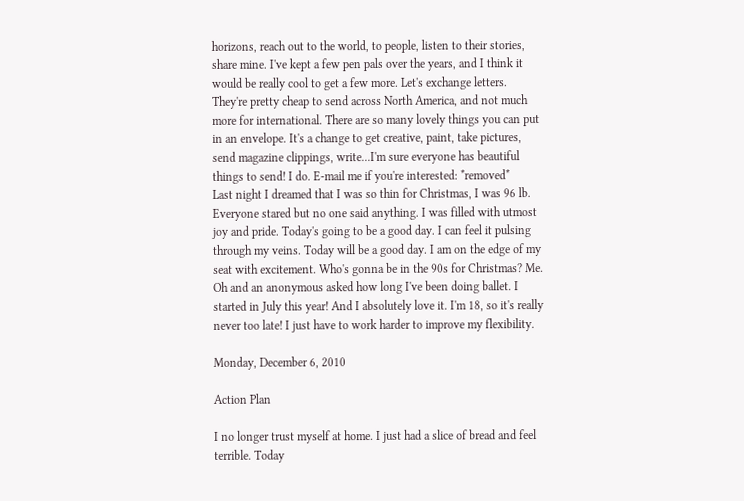horizons, reach out to the world, to people, listen to their stories, share mine. I've kept a few pen pals over the years, and I think it would be really cool to get a few more. Let's exchange letters. They're pretty cheap to send across North America, and not much more for international. There are so many lovely things you can put in an envelope. It's a change to get creative, paint, take pictures, send magazine clippings, write...I'm sure everyone has beautiful things to send! I do. E-mail me if you're interested: *removed*
Last night I dreamed that I was so thin for Christmas, I was 96 lb. Everyone stared but no one said anything. I was filled with utmost joy and pride. Today's going to be a good day. I can feel it pulsing through my veins. Today will be a good day. I am on the edge of my seat with excitement. Who's gonna be in the 90s for Christmas? Me. Oh and an anonymous asked how long I've been doing ballet. I started in July this year! And I absolutely love it. I'm 18, so it's really never too late! I just have to work harder to improve my flexibility.

Monday, December 6, 2010

Action Plan

I no longer trust myself at home. I just had a slice of bread and feel terrible. Today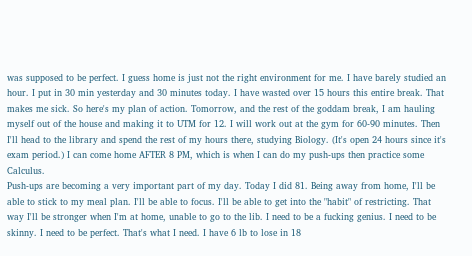was supposed to be perfect. I guess home is just not the right environment for me. I have barely studied an hour. I put in 30 min yesterday and 30 minutes today. I have wasted over 15 hours this entire break. That makes me sick. So here's my plan of action. Tomorrow, and the rest of the goddam break, I am hauling myself out of the house and making it to UTM for 12. I will work out at the gym for 60-90 minutes. Then I'll head to the library and spend the rest of my hours there, studying Biology. (It's open 24 hours since it's exam period.) I can come home AFTER 8 PM, which is when I can do my push-ups then practice some Calculus.
Push-ups are becoming a very important part of my day. Today I did 81. Being away from home, I'll be able to stick to my meal plan. I'll be able to focus. I'll be able to get into the "habit" of restricting. That way I'll be stronger when I'm at home, unable to go to the lib. I need to be a fucking genius. I need to be skinny. I need to be perfect. That's what I need. I have 6 lb to lose in 18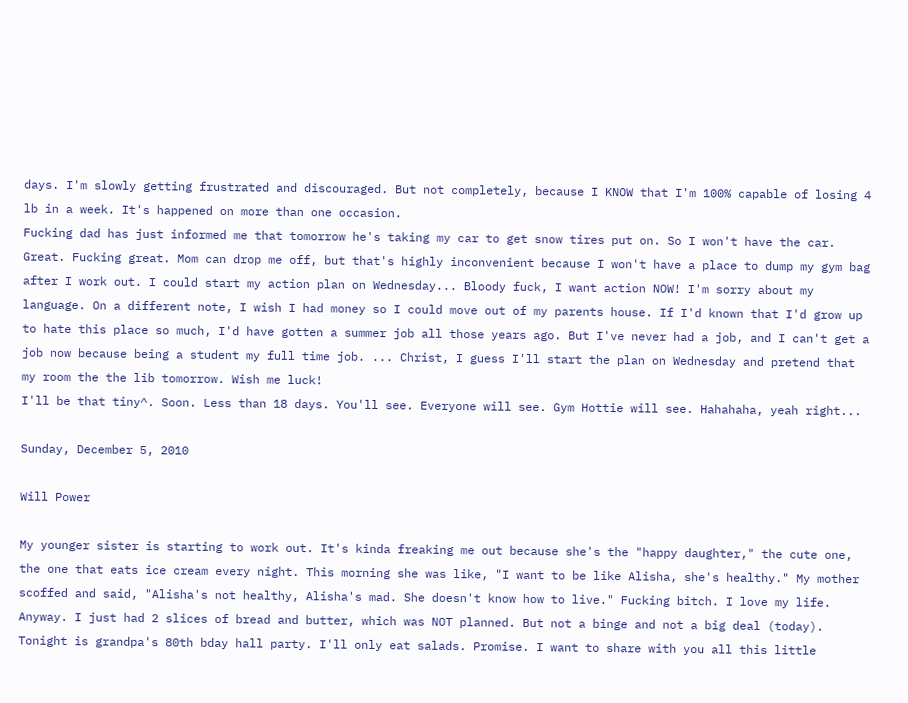days. I'm slowly getting frustrated and discouraged. But not completely, because I KNOW that I'm 100% capable of losing 4 lb in a week. It's happened on more than one occasion.
Fucking dad has just informed me that tomorrow he's taking my car to get snow tires put on. So I won't have the car. Great. Fucking great. Mom can drop me off, but that's highly inconvenient because I won't have a place to dump my gym bag after I work out. I could start my action plan on Wednesday... Bloody fuck, I want action NOW! I'm sorry about my language. On a different note, I wish I had money so I could move out of my parents house. If I'd known that I'd grow up to hate this place so much, I'd have gotten a summer job all those years ago. But I've never had a job, and I can't get a job now because being a student my full time job. ... Christ, I guess I'll start the plan on Wednesday and pretend that my room the the lib tomorrow. Wish me luck!
I'll be that tiny^. Soon. Less than 18 days. You'll see. Everyone will see. Gym Hottie will see. Hahahaha, yeah right...

Sunday, December 5, 2010

Will Power

My younger sister is starting to work out. It's kinda freaking me out because she's the "happy daughter," the cute one, the one that eats ice cream every night. This morning she was like, "I want to be like Alisha, she's healthy." My mother scoffed and said, "Alisha's not healthy, Alisha's mad. She doesn't know how to live." Fucking bitch. I love my life. Anyway. I just had 2 slices of bread and butter, which was NOT planned. But not a binge and not a big deal (today). Tonight is grandpa's 80th bday hall party. I'll only eat salads. Promise. I want to share with you all this little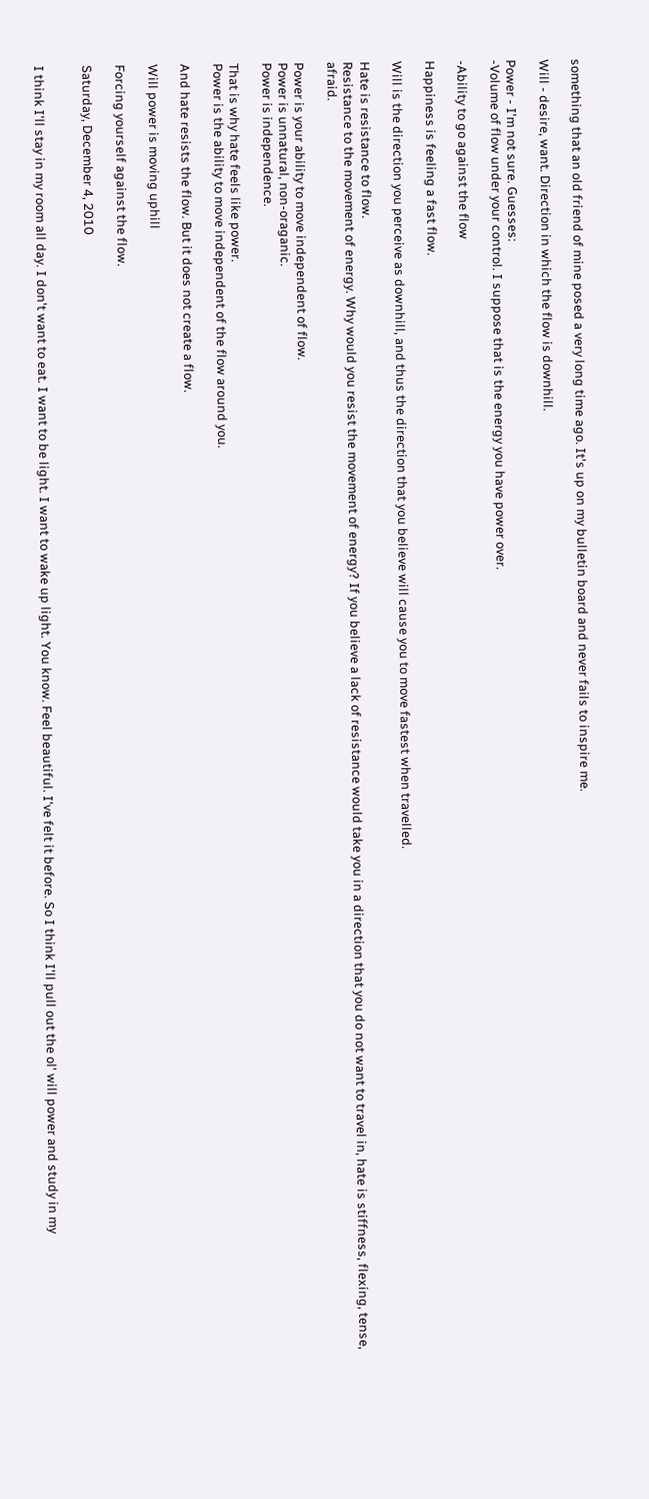something that an old friend of mine posed a very long time ago. It's up on my bulletin board and never fails to inspire me.

Will - desire, want. Direction in which the flow is downhill.

Power - I'm not sure. Guesses:
-Volume of flow under your control. I suppose that is the energy you have power over.

-Ability to go against the flow

Happiness is feeling a fast flow.

Will is the direction you perceive as downhill, and thus the direction that you believe will cause you to move fastest when travelled.

Hate is resistance to flow.
Resistance to the movement of energy. Why would you resist the movement of energy? If you believe a lack of resistance would take you in a direction that you do not want to travel in, hate is stiffness, flexing, tense, afraid.

Power is your ability to move independent of flow.
Power is unnatural, non-oraganic.
Power is independence.

That is why hate feels like power.
Power is the ability to move independent of the flow around you.

And hate resists the flow. But it does not create a flow.

Will power is moving uphill

Forcing yourself against the flow.

Saturday, December 4, 2010


I think I'll stay in my room all day. I don't want to eat. I want to be light. I want to wake up light. You know. Feel beautiful. I've felt it before. So I think I'll pull out the ol' will power and study in my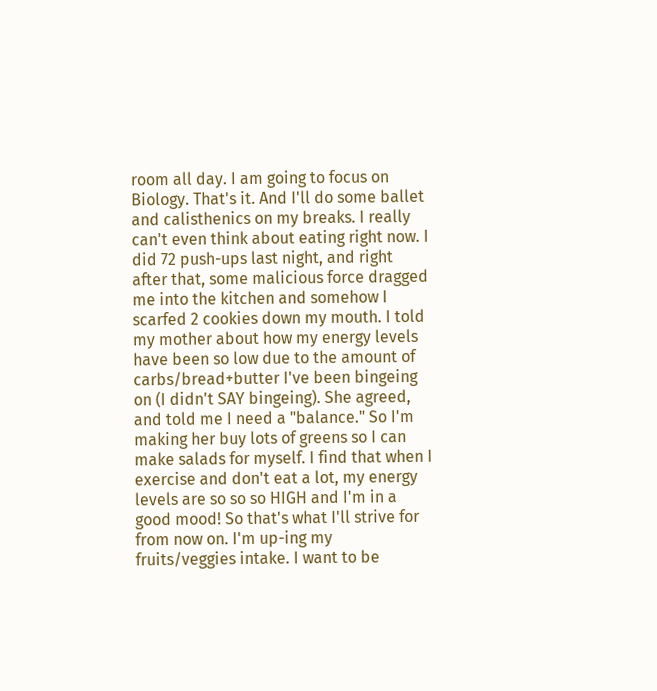room all day. I am going to focus on Biology. That's it. And I'll do some ballet and calisthenics on my breaks. I really can't even think about eating right now. I did 72 push-ups last night, and right after that, some malicious force dragged me into the kitchen and somehow I scarfed 2 cookies down my mouth. I told my mother about how my energy levels have been so low due to the amount of carbs/bread+butter I've been bingeing on (I didn't SAY bingeing). She agreed, and told me I need a "balance." So I'm making her buy lots of greens so I can make salads for myself. I find that when I exercise and don't eat a lot, my energy levels are so so so HIGH and I'm in a good mood! So that's what I'll strive for from now on. I'm up-ing my fruits/veggies intake. I want to be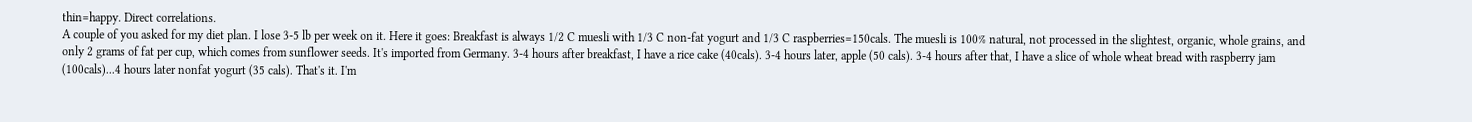thin=happy. Direct correlations.
A couple of you asked for my diet plan. I lose 3-5 lb per week on it. Here it goes: Breakfast is always 1/2 C muesli with 1/3 C non-fat yogurt and 1/3 C raspberries=150cals. The muesli is 100% natural, not processed in the slightest, organic, whole grains, and only 2 grams of fat per cup, which comes from sunflower seeds. It's imported from Germany. 3-4 hours after breakfast, I have a rice cake (40cals). 3-4 hours later, apple (50 cals). 3-4 hours after that, I have a slice of whole wheat bread with raspberry jam (100cals)...4 hours later nonfat yogurt (35 cals). That's it. I'm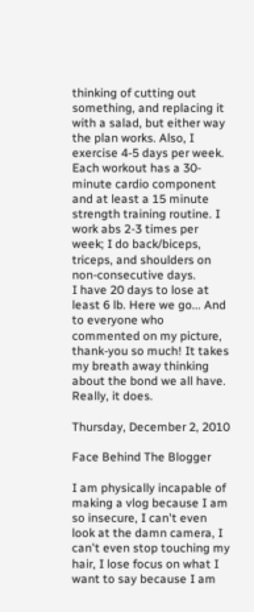thinking of cutting out something, and replacing it with a salad, but either way the plan works. Also, I exercise 4-5 days per week. Each workout has a 30-minute cardio component and at least a 15 minute strength training routine. I work abs 2-3 times per week; I do back/biceps, triceps, and shoulders on non-consecutive days.
I have 20 days to lose at least 6 lb. Here we go... And to everyone who commented on my picture, thank-you so much! It takes my breath away thinking about the bond we all have. Really, it does.

Thursday, December 2, 2010

Face Behind The Blogger

I am physically incapable of making a vlog because I am so insecure, I can't even look at the damn camera, I can't even stop touching my hair, I lose focus on what I want to say because I am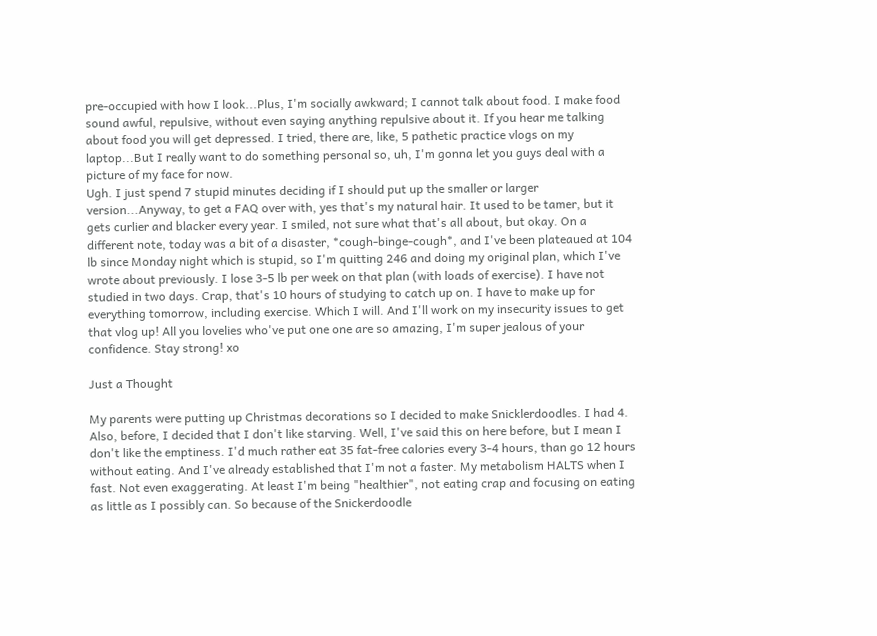pre-occupied with how I look...Plus, I'm socially awkward; I cannot talk about food. I make food sound awful, repulsive, without even saying anything repulsive about it. If you hear me talking about food you will get depressed. I tried, there are, like, 5 pathetic practice vlogs on my laptop...But I really want to do something personal so, uh, I'm gonna let you guys deal with a picture of my face for now.
Ugh. I just spend 7 stupid minutes deciding if I should put up the smaller or larger version...Anyway, to get a FAQ over with, yes that's my natural hair. It used to be tamer, but it gets curlier and blacker every year. I smiled, not sure what that's all about, but okay. On a different note, today was a bit of a disaster, *cough-binge-cough*, and I've been plateaued at 104 lb since Monday night which is stupid, so I'm quitting 246 and doing my original plan, which I've wrote about previously. I lose 3-5 lb per week on that plan (with loads of exercise). I have not studied in two days. Crap, that's 10 hours of studying to catch up on. I have to make up for everything tomorrow, including exercise. Which I will. And I'll work on my insecurity issues to get that vlog up! All you lovelies who've put one one are so amazing, I'm super jealous of your confidence. Stay strong! xo

Just a Thought

My parents were putting up Christmas decorations so I decided to make Snicklerdoodles. I had 4. Also, before, I decided that I don't like starving. Well, I've said this on here before, but I mean I don't like the emptiness. I'd much rather eat 35 fat-free calories every 3-4 hours, than go 12 hours without eating. And I've already established that I'm not a faster. My metabolism HALTS when I fast. Not even exaggerating. At least I'm being "healthier", not eating crap and focusing on eating as little as I possibly can. So because of the Snickerdoodle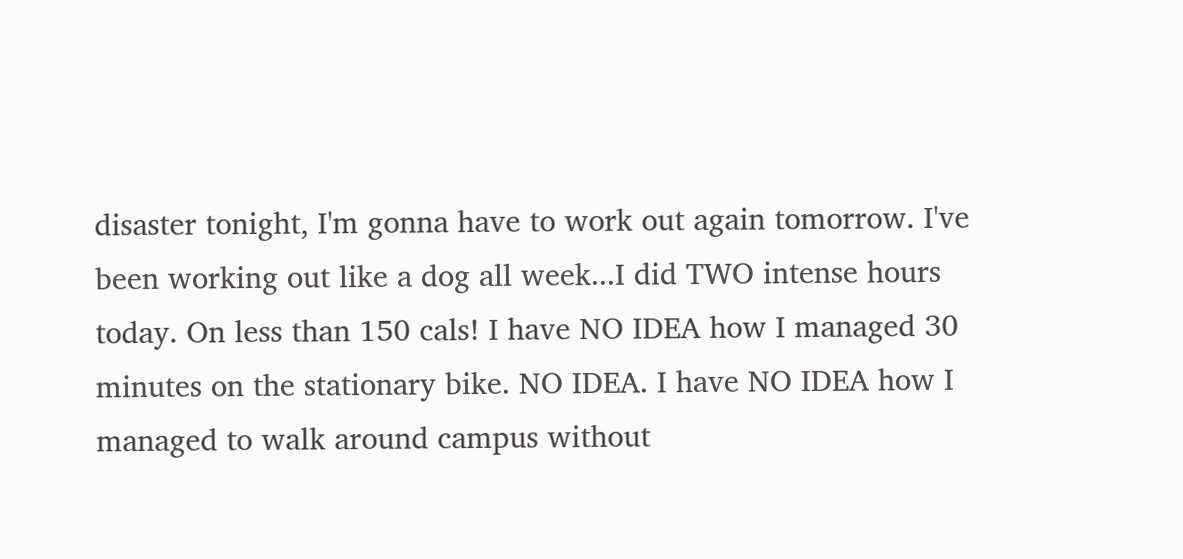disaster tonight, I'm gonna have to work out again tomorrow. I've been working out like a dog all week...I did TWO intense hours today. On less than 150 cals! I have NO IDEA how I managed 30 minutes on the stationary bike. NO IDEA. I have NO IDEA how I managed to walk around campus without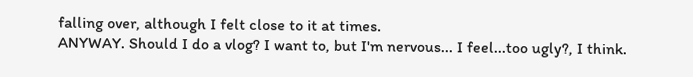falling over, although I felt close to it at times.
ANYWAY. Should I do a vlog? I want to, but I'm nervous... I feel...too ugly?, I think.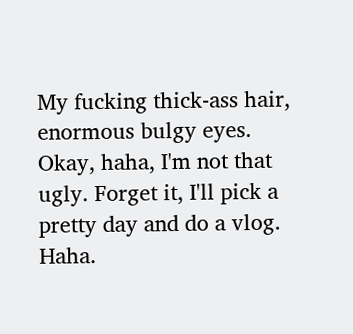My fucking thick-ass hair, enormous bulgy eyes. Okay, haha, I'm not that ugly. Forget it, I'll pick a pretty day and do a vlog. Haha.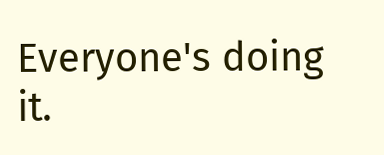Everyone's doing it.